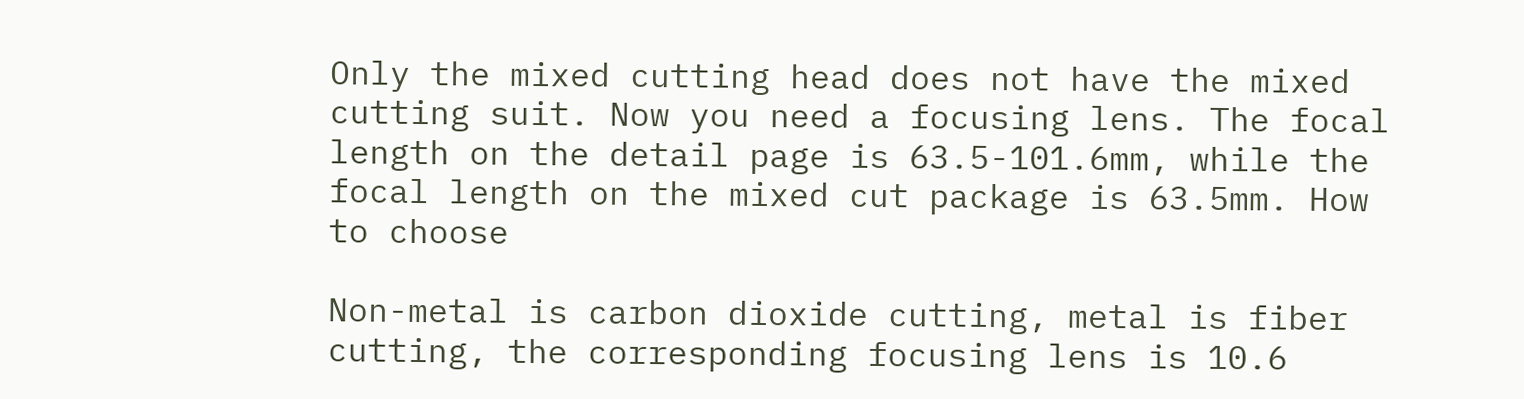Only the mixed cutting head does not have the mixed cutting suit. Now you need a focusing lens. The focal length on the detail page is 63.5-101.6mm, while the focal length on the mixed cut package is 63.5mm. How to choose

Non-metal is carbon dioxide cutting, metal is fiber cutting, the corresponding focusing lens is 10.6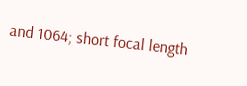and 1064; short focal length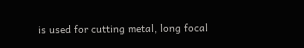is used for cutting metal, long focal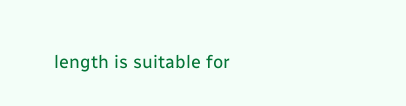length is suitable for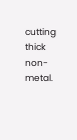cutting thick non-metal.